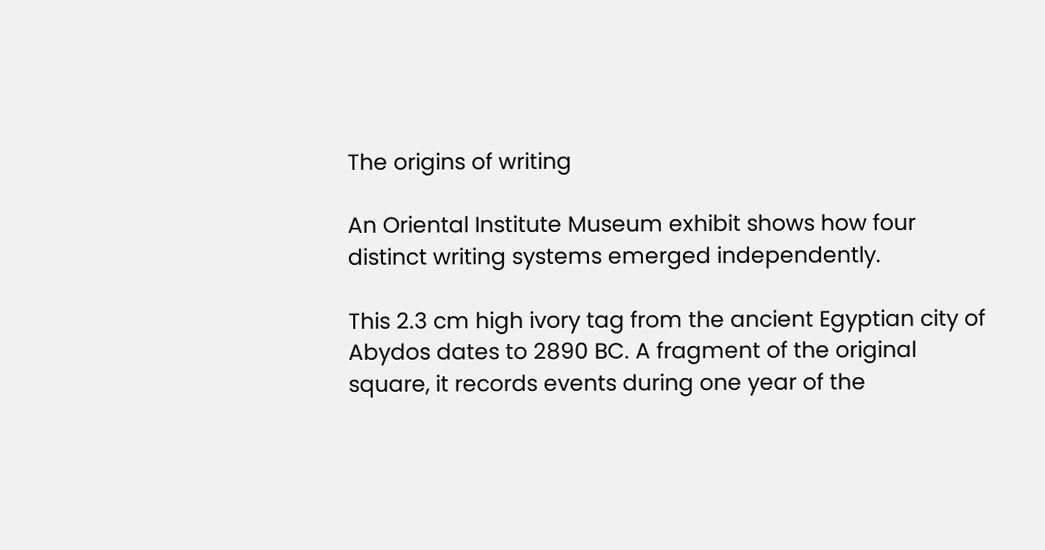The origins of writing

An Oriental Institute Museum exhibit shows how four distinct writing systems emerged independently.

This 2.3 cm high ivory tag from the ancient Egyptian city of Abydos dates to 2890 BC. A fragment of the original square, it records events during one year of the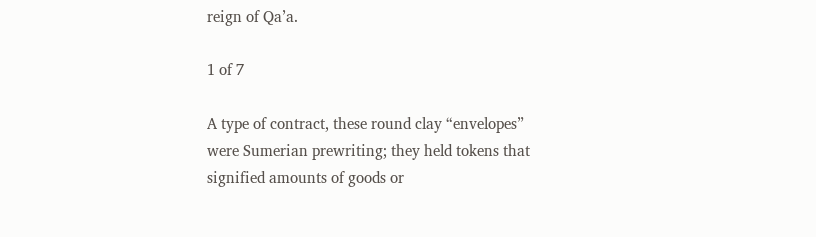reign of Qa’a.

1 of 7

A type of contract, these round clay “envelopes” were Sumerian prewriting; they held tokens that signified amounts of goods or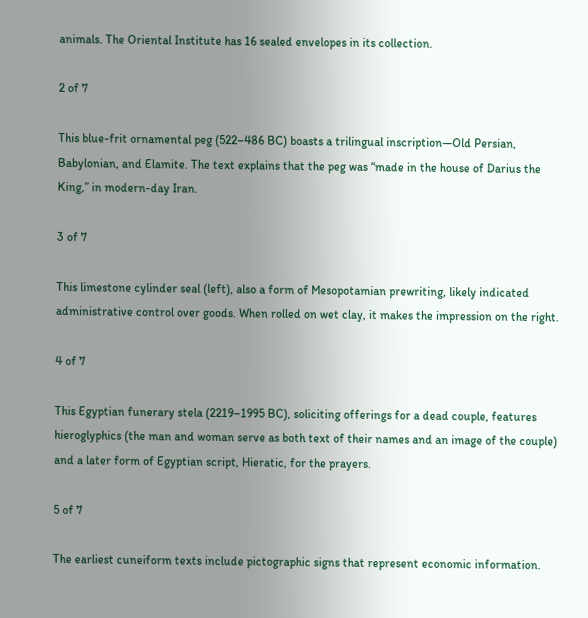animals. The Oriental Institute has 16 sealed envelopes in its collection.

2 of 7

This blue-frit ornamental peg (522–486 BC) boasts a trilingual inscription—Old Persian, Babylonian, and Elamite. The text explains that the peg was “made in the house of Darius the King,” in modern-day Iran.

3 of 7

This limestone cylinder seal (left), also a form of Mesopotamian prewriting, likely indicated administrative control over goods. When rolled on wet clay, it makes the impression on the right.

4 of 7

This Egyptian funerary stela (2219–1995 BC), soliciting offerings for a dead couple, features hieroglyphics (the man and woman serve as both text of their names and an image of the couple) and a later form of Egyptian script, Hieratic, for the prayers.

5 of 7

The earliest cuneiform texts include pictographic signs that represent economic information.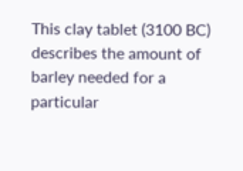This clay tablet (3100 BC) describes the amount of barley needed for a particular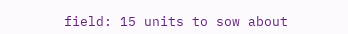field: 15 units to sow about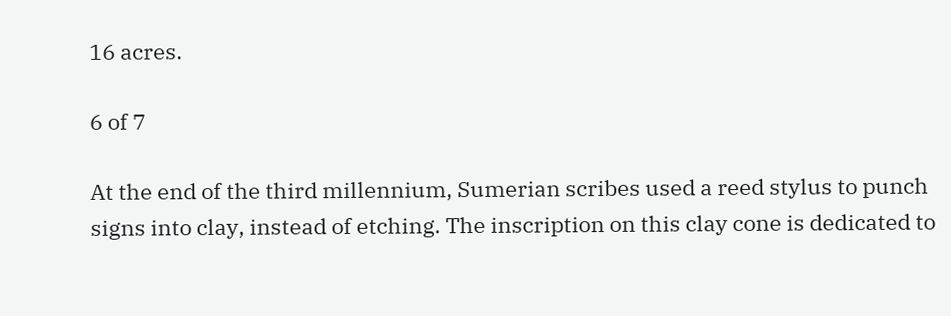16 acres.

6 of 7

At the end of the third millennium, Sumerian scribes used a reed stylus to punch signs into clay, instead of etching. The inscription on this clay cone is dedicated to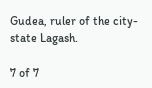Gudea, ruler of the city-state Lagash.

7 of 7